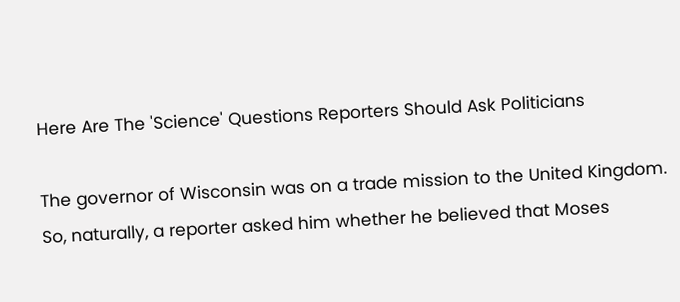Here Are The 'Science' Questions Reporters Should Ask Politicians

The governor of Wisconsin was on a trade mission to the United Kingdom. So, naturally, a reporter asked him whether he believed that Moses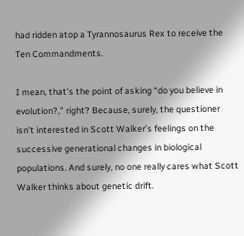had ridden atop a Tyrannosaurus Rex to receive the Ten Commandments.

I mean, that’s the point of asking “do you believe in evolution?,” right? Because, surely, the questioner isn’t interested in Scott Walker’s feelings on the successive generational changes in biological populations. And surely, no one really cares what Scott Walker thinks about genetic drift.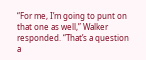“For me, I’m going to punt on that one as well,” Walker responded. “That’s a question a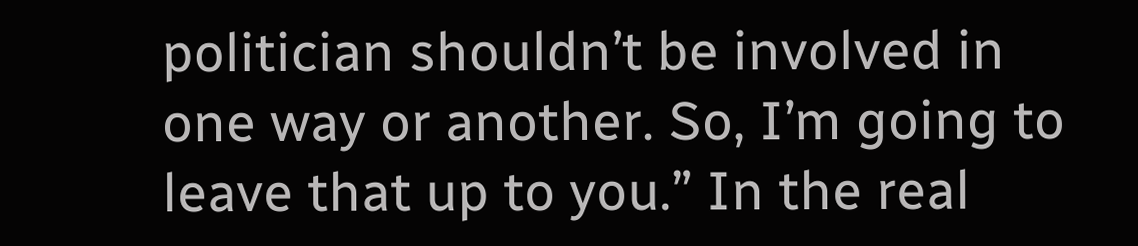politician shouldn’t be involved in one way or another. So, I’m going to leave that up to you.” In the real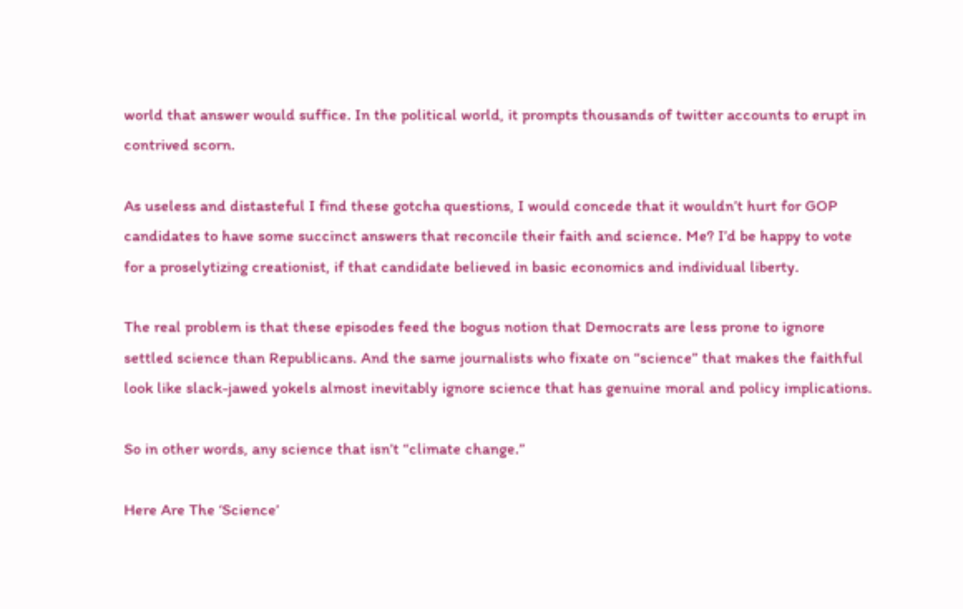world that answer would suffice. In the political world, it prompts thousands of twitter accounts to erupt in contrived scorn.

As useless and distasteful I find these gotcha questions, I would concede that it wouldn’t hurt for GOP candidates to have some succinct answers that reconcile their faith and science. Me? I’d be happy to vote for a proselytizing creationist, if that candidate believed in basic economics and individual liberty.

The real problem is that these episodes feed the bogus notion that Democrats are less prone to ignore settled science than Republicans. And the same journalists who fixate on “science” that makes the faithful look like slack-jawed yokels almost inevitably ignore science that has genuine moral and policy implications.

So in other words, any science that isn’t “climate change.”

Here Are The ‘Science’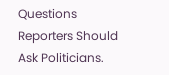Questions Reporters Should Ask Politicians.